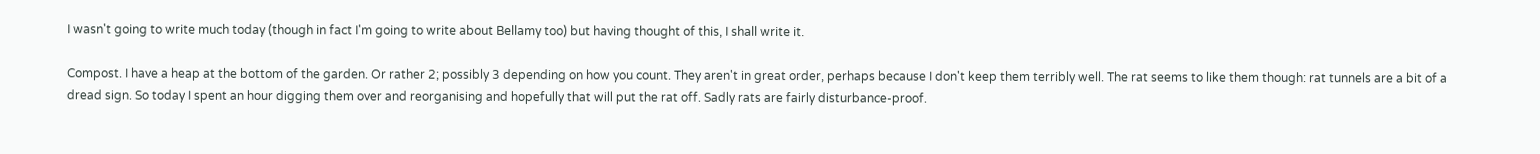I wasn't going to write much today (though in fact I'm going to write about Bellamy too) but having thought of this, I shall write it.

Compost. I have a heap at the bottom of the garden. Or rather 2; possibly 3 depending on how you count. They aren't in great order, perhaps because I don't keep them terribly well. The rat seems to like them though: rat tunnels are a bit of a dread sign. So today I spent an hour digging them over and reorganising and hopefully that will put the rat off. Sadly rats are fairly disturbance-proof.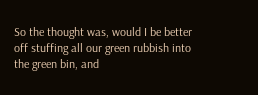So the thought was, would I be better off stuffing all our green rubbish into the green bin, and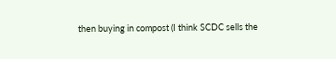then buying in compost (I think SCDC sells the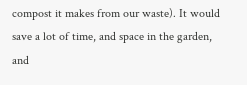compost it makes from our waste). It would save a lot of time, and space in the garden, and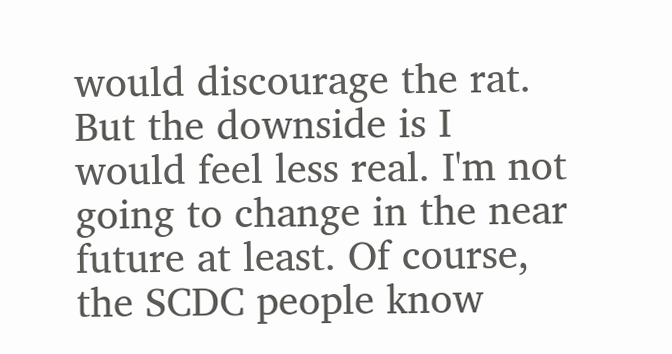would discourage the rat. But the downside is I would feel less real. I'm not going to change in the near future at least. Of course, the SCDC people know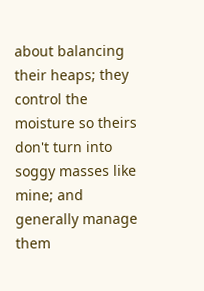about balancing their heaps; they control the moisture so theirs don't turn into soggy masses like mine; and generally manage them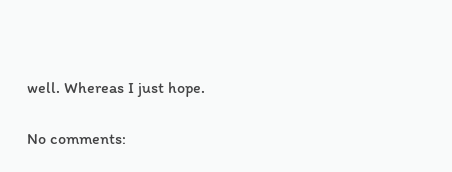well. Whereas I just hope.

No comments: